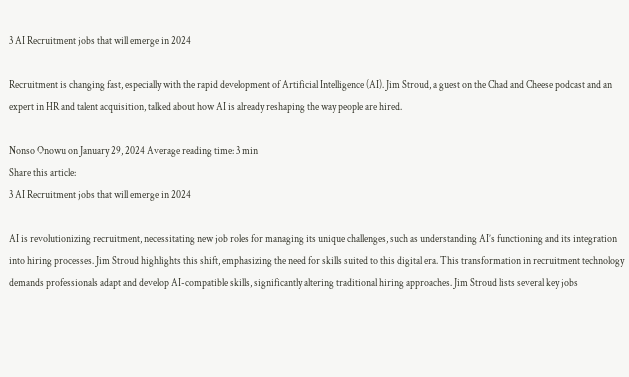3 AI Recruitment jobs that will emerge in 2024

Recruitment is changing fast, especially with the rapid development of Artificial Intelligence (AI). Jim Stroud, a guest on the Chad and Cheese podcast and an expert in HR and talent acquisition, talked about how AI is already reshaping the way people are hired.

Nonso Onowu on January 29, 2024 Average reading time: 3 min
Share this article:
3 AI Recruitment jobs that will emerge in 2024

AI is revolutionizing recruitment, necessitating new job roles for managing its unique challenges, such as understanding AI’s functioning and its integration into hiring processes. Jim Stroud highlights this shift, emphasizing the need for skills suited to this digital era. This transformation in recruitment technology demands professionals adapt and develop AI-compatible skills, significantly altering traditional hiring approaches. Jim Stroud lists several key jobs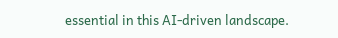essential in this AI-driven landscape.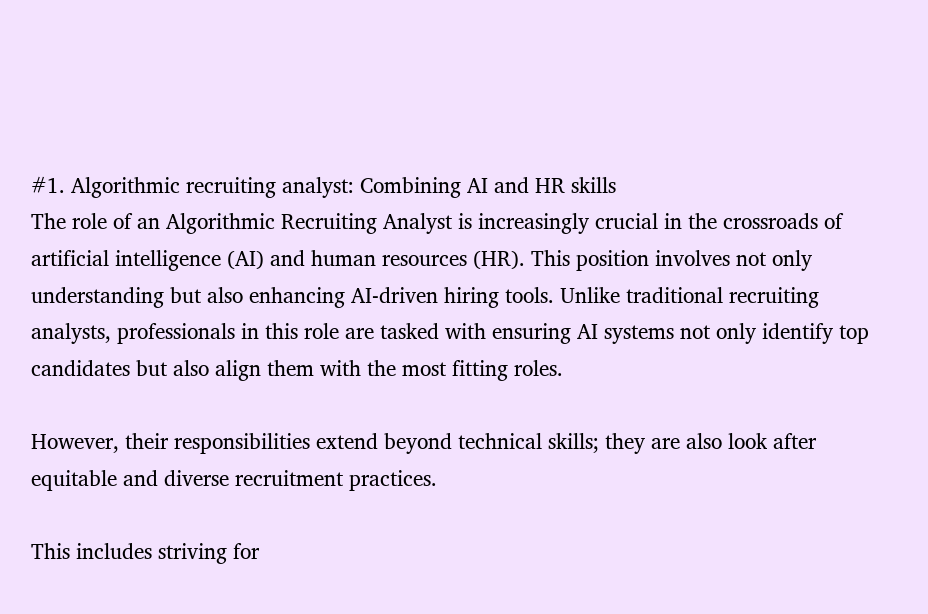#1. Algorithmic recruiting analyst: Combining AI and HR skills
The role of an Algorithmic Recruiting Analyst is increasingly crucial in the crossroads of artificial intelligence (AI) and human resources (HR). This position involves not only understanding but also enhancing AI-driven hiring tools. Unlike traditional recruiting analysts, professionals in this role are tasked with ensuring AI systems not only identify top candidates but also align them with the most fitting roles.

However, their responsibilities extend beyond technical skills; they are also look after equitable and diverse recruitment practices.

This includes striving for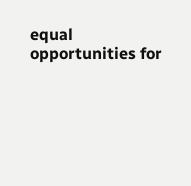equal opportunities for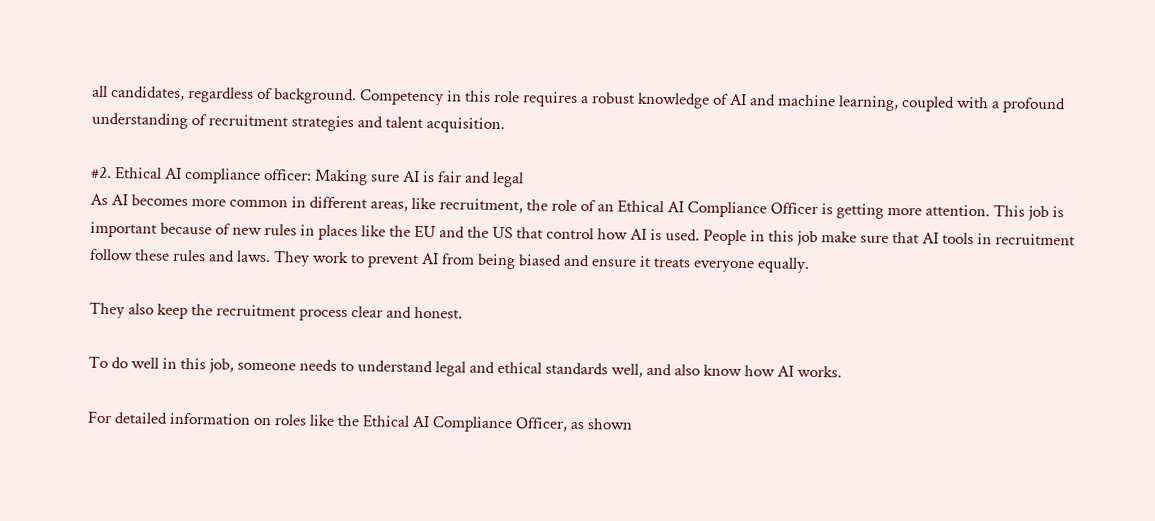all candidates, regardless of background. Competency in this role requires a robust knowledge of AI and machine learning, coupled with a profound understanding of recruitment strategies and talent acquisition.

#2. Ethical AI compliance officer: Making sure AI is fair and legal
As AI becomes more common in different areas, like recruitment, the role of an Ethical AI Compliance Officer is getting more attention. This job is important because of new rules in places like the EU and the US that control how AI is used. People in this job make sure that AI tools in recruitment follow these rules and laws. They work to prevent AI from being biased and ensure it treats everyone equally.

They also keep the recruitment process clear and honest.

To do well in this job, someone needs to understand legal and ethical standards well, and also know how AI works.

For detailed information on roles like the Ethical AI Compliance Officer, as shown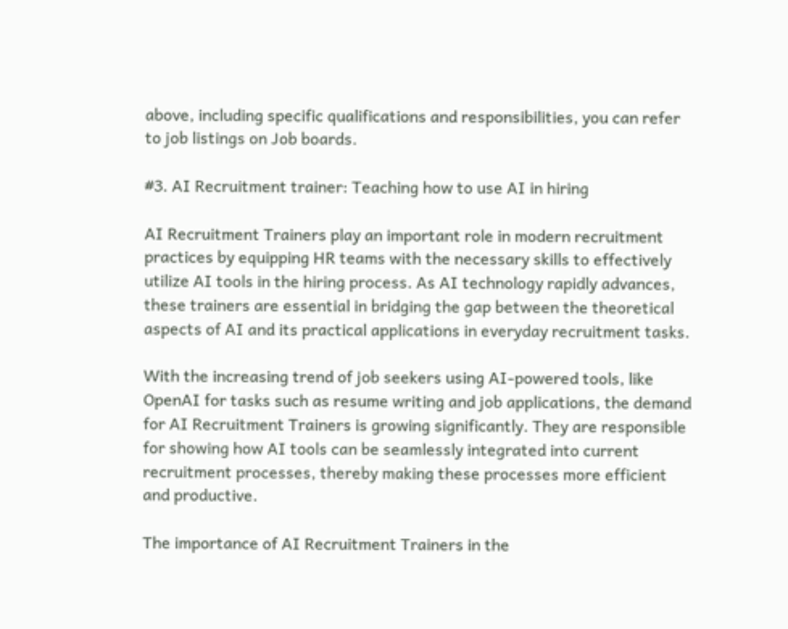above, including specific qualifications and responsibilities, you can refer to job listings on Job boards.

#3. AI Recruitment trainer: Teaching how to use AI in hiring

AI Recruitment Trainers play an important role in modern recruitment practices by equipping HR teams with the necessary skills to effectively utilize AI tools in the hiring process. As AI technology rapidly advances, these trainers are essential in bridging the gap between the theoretical aspects of AI and its practical applications in everyday recruitment tasks.

With the increasing trend of job seekers using AI-powered tools, like OpenAI for tasks such as resume writing and job applications, the demand for AI Recruitment Trainers is growing significantly. They are responsible for showing how AI tools can be seamlessly integrated into current recruitment processes, thereby making these processes more efficient and productive.

The importance of AI Recruitment Trainers in the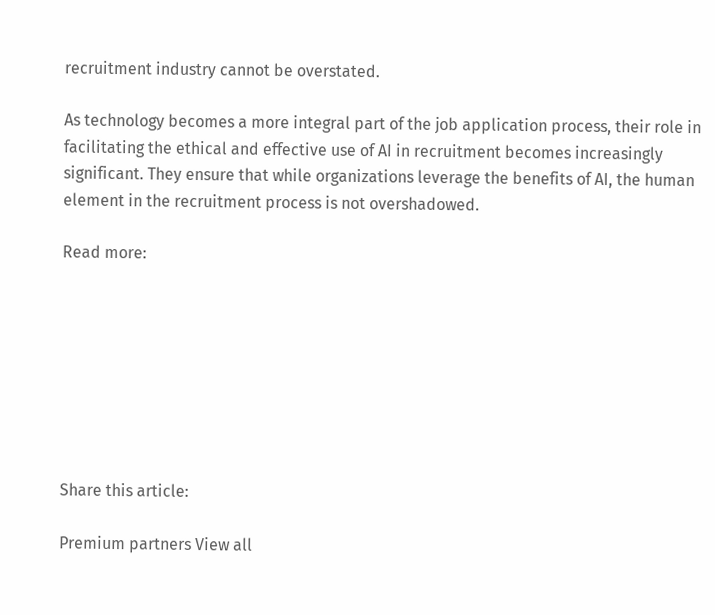recruitment industry cannot be overstated.

As technology becomes a more integral part of the job application process, their role in facilitating the ethical and effective use of AI in recruitment becomes increasingly significant. They ensure that while organizations leverage the benefits of AI, the human element in the recruitment process is not overshadowed.

Read more:








Share this article:

Premium partners View all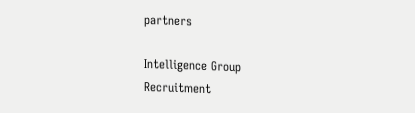partners

Intelligence Group
Recruitment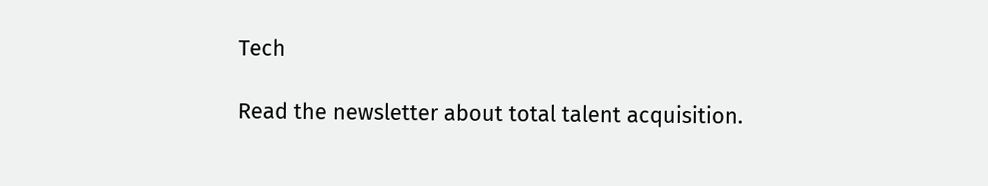Tech

Read the newsletter about total talent acquisition.